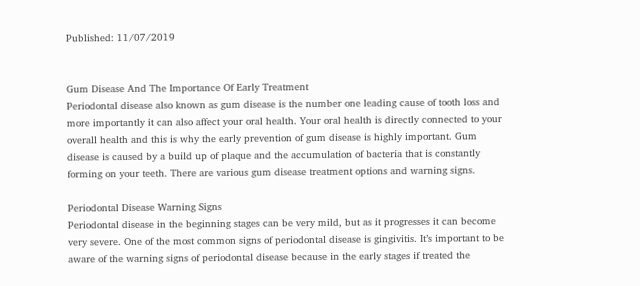Published: 11/07/2019


Gum Disease And The Importance Of Early Treatment
Periodontal disease also known as gum disease is the number one leading cause of tooth loss and more importantly it can also affect your oral health. Your oral health is directly connected to your overall health and this is why the early prevention of gum disease is highly important. Gum disease is caused by a build up of plaque and the accumulation of bacteria that is constantly forming on your teeth. There are various gum disease treatment options and warning signs.

Periodontal Disease Warning Signs
Periodontal disease in the beginning stages can be very mild, but as it progresses it can become very severe. One of the most common signs of periodontal disease is gingivitis. It’s important to be aware of the warning signs of periodontal disease because in the early stages if treated the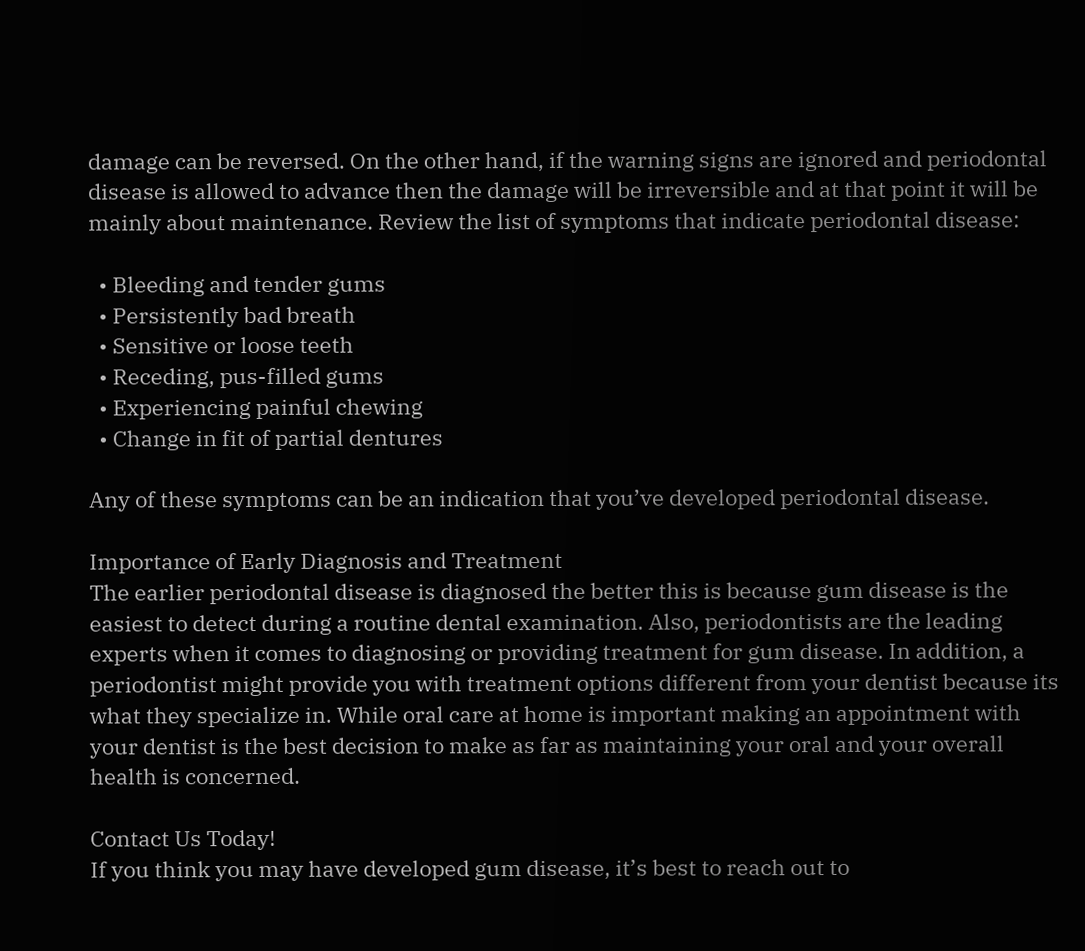damage can be reversed. On the other hand, if the warning signs are ignored and periodontal disease is allowed to advance then the damage will be irreversible and at that point it will be mainly about maintenance. Review the list of symptoms that indicate periodontal disease:

  • Bleeding and tender gums
  • Persistently bad breath
  • Sensitive or loose teeth
  • Receding, pus-filled gums
  • Experiencing painful chewing
  • Change in fit of partial dentures

Any of these symptoms can be an indication that you’ve developed periodontal disease.

Importance of Early Diagnosis and Treatment
The earlier periodontal disease is diagnosed the better this is because gum disease is the easiest to detect during a routine dental examination. Also, periodontists are the leading experts when it comes to diagnosing or providing treatment for gum disease. In addition, a periodontist might provide you with treatment options different from your dentist because its what they specialize in. While oral care at home is important making an appointment with your dentist is the best decision to make as far as maintaining your oral and your overall health is concerned.

Contact Us Today!
If you think you may have developed gum disease, it’s best to reach out to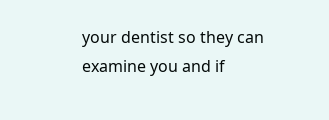your dentist so they can examine you and if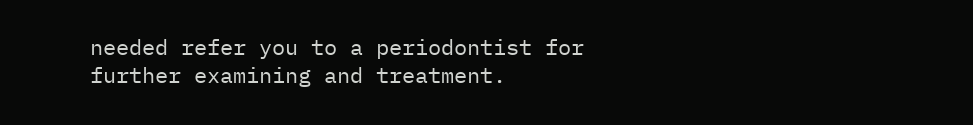needed refer you to a periodontist for further examining and treatment.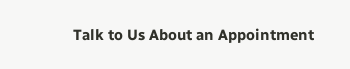Talk to Us About an Appointment